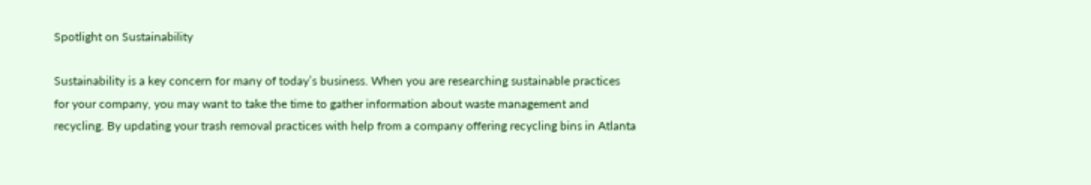Spotlight on Sustainability

Sustainability is a key concern for many of today’s business. When you are researching sustainable practices for your company, you may want to take the time to gather information about waste management and recycling. By updating your trash removal practices with help from a company offering recycling bins in Atlanta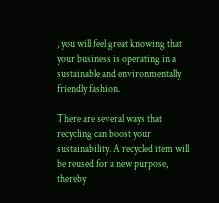, you will feel great knowing that your business is operating in a sustainable and environmentally friendly fashion.

There are several ways that recycling can boost your sustainability. A recycled item will be reused for a new purpose, thereby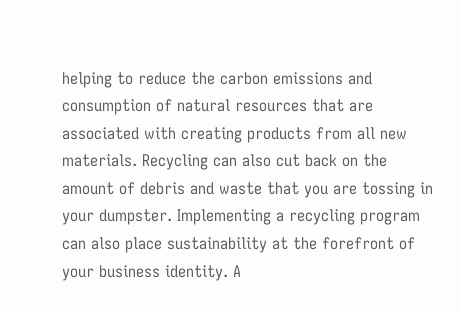helping to reduce the carbon emissions and consumption of natural resources that are associated with creating products from all new materials. Recycling can also cut back on the amount of debris and waste that you are tossing in your dumpster. Implementing a recycling program can also place sustainability at the forefront of your business identity. A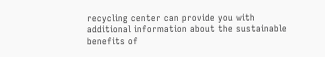recycling center can provide you with additional information about the sustainable benefits of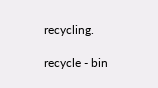recycling.

recycle - bin